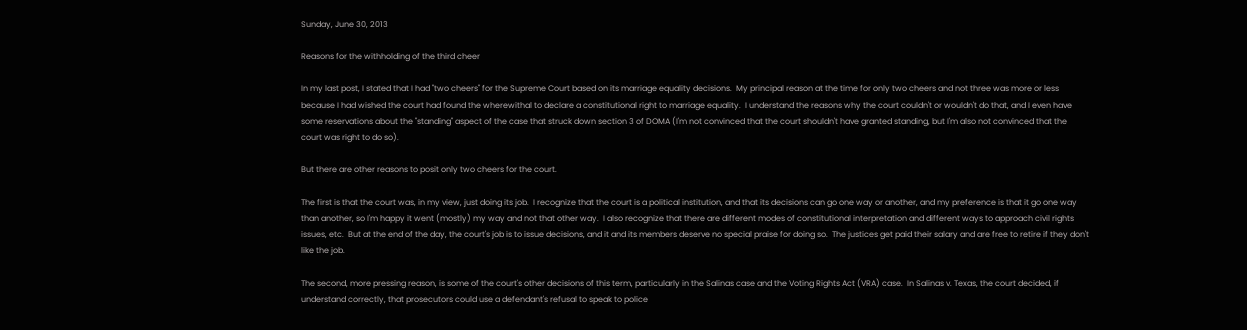Sunday, June 30, 2013

Reasons for the withholding of the third cheer

In my last post, I stated that I had "two cheers" for the Supreme Court based on its marriage equality decisions.  My principal reason at the time for only two cheers and not three was more or less because I had wished the court had found the wherewithal to declare a constitutional right to marriage equality.  I understand the reasons why the court couldn't or wouldn't do that, and I even have some reservations about the "standing" aspect of the case that struck down section 3 of DOMA (I'm not convinced that the court shouldn't have granted standing, but I'm also not convinced that the court was right to do so).

But there are other reasons to posit only two cheers for the court.

The first is that the court was, in my view, just doing its job.  I recognize that the court is a political institution, and that its decisions can go one way or another, and my preference is that it go one way than another, so I'm happy it went (mostly) my way and not that other way.  I also recognize that there are different modes of constitutional interpretation and different ways to approach civil rights issues, etc.  But at the end of the day, the court's job is to issue decisions, and it and its members deserve no special praise for doing so.  The justices get paid their salary and are free to retire if they don't like the job.

The second, more pressing reason, is some of the court's other decisions of this term, particularly in the Salinas case and the Voting Rights Act (VRA) case.  In Salinas v. Texas, the court decided, if understand correctly, that prosecutors could use a defendant's refusal to speak to police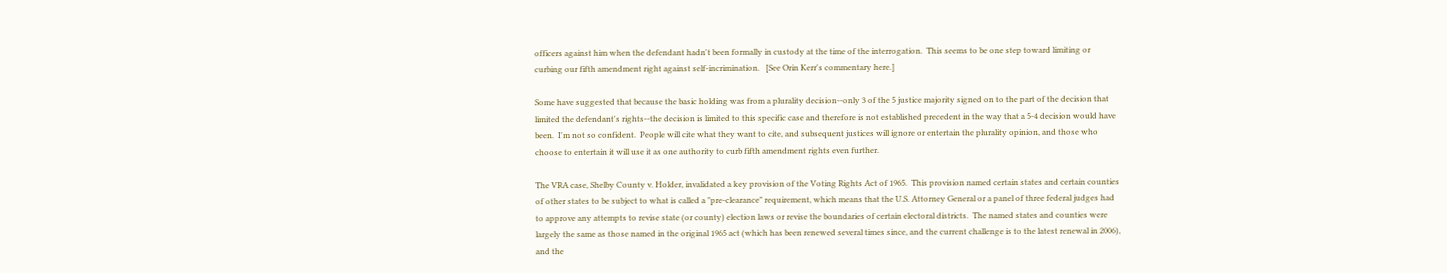officers against him when the defendant hadn't been formally in custody at the time of the interrogation.  This seems to be one step toward limiting or curbing our fifth amendment right against self-incrimination.   [See Orin Kerr's commentary here.]

Some have suggested that because the basic holding was from a plurality decision--only 3 of the 5 justice majority signed on to the part of the decision that limited the defendant's rights--the decision is limited to this specific case and therefore is not established precedent in the way that a 5-4 decision would have been.  I'm not so confident.  People will cite what they want to cite, and subsequent justices will ignore or entertain the plurality opinion, and those who choose to entertain it will use it as one authority to curb fifth amendment rights even further.

The VRA case, Shelby County v. Holder, invalidated a key provision of the Voting Rights Act of 1965.  This provision named certain states and certain counties of other states to be subject to what is called a "pre-clearance" requirement, which means that the U.S. Attorney General or a panel of three federal judges had to approve any attempts to revise state (or county) election laws or revise the boundaries of certain electoral districts.  The named states and counties were largely the same as those named in the original 1965 act (which has been renewed several times since, and the current challenge is to the latest renewal in 2006), and the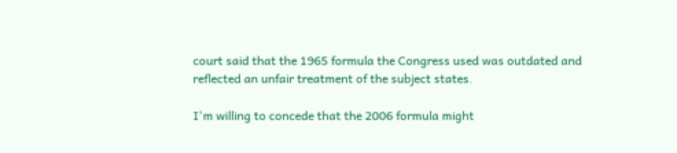court said that the 1965 formula the Congress used was outdated and reflected an unfair treatment of the subject states.

I'm willing to concede that the 2006 formula might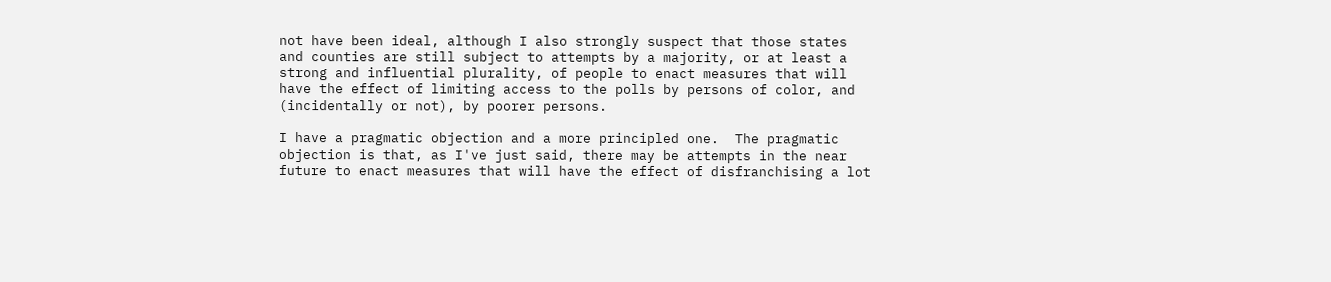not have been ideal, although I also strongly suspect that those states and counties are still subject to attempts by a majority, or at least a strong and influential plurality, of people to enact measures that will have the effect of limiting access to the polls by persons of color, and (incidentally or not), by poorer persons.

I have a pragmatic objection and a more principled one.  The pragmatic objection is that, as I've just said, there may be attempts in the near future to enact measures that will have the effect of disfranchising a lot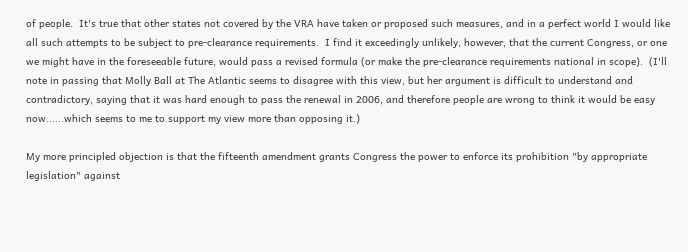of people.  It's true that other states not covered by the VRA have taken or proposed such measures, and in a perfect world I would like all such attempts to be subject to pre-clearance requirements.  I find it exceedingly unlikely, however, that the current Congress, or one we might have in the foreseeable future, would pass a revised formula (or make the pre-clearance requirements national in scope).  (I'll note in passing that Molly Ball at The Atlantic seems to disagree with this view, but her argument is difficult to understand and contradictory, saying that it was hard enough to pass the renewal in 2006, and therefore people are wrong to think it would be easy now......which seems to me to support my view more than opposing it.)

My more principled objection is that the fifteenth amendment grants Congress the power to enforce its prohibition "by appropriate legislation" against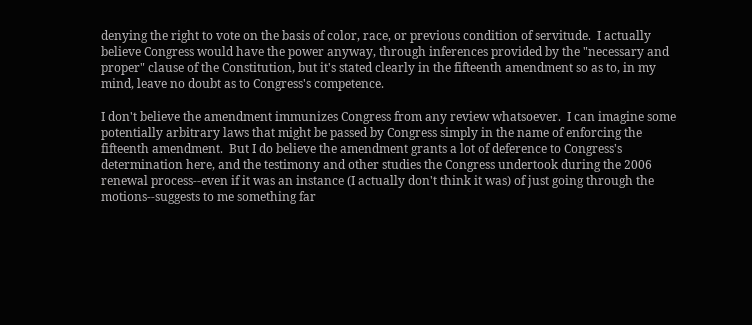denying the right to vote on the basis of color, race, or previous condition of servitude.  I actually believe Congress would have the power anyway, through inferences provided by the "necessary and proper" clause of the Constitution, but it's stated clearly in the fifteenth amendment so as to, in my mind, leave no doubt as to Congress's competence.

I don't believe the amendment immunizes Congress from any review whatsoever.  I can imagine some potentially arbitrary laws that might be passed by Congress simply in the name of enforcing the fifteenth amendment.  But I do believe the amendment grants a lot of deference to Congress's determination here, and the testimony and other studies the Congress undertook during the 2006 renewal process--even if it was an instance (I actually don't think it was) of just going through the motions--suggests to me something far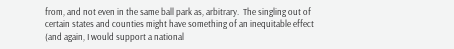from, and not even in the same ball park as, arbitrary.  The singling out of certain states and counties might have something of an inequitable effect (and again, I would support a national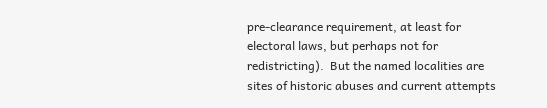pre-clearance requirement, at least for electoral laws, but perhaps not for redistricting).  But the named localities are sites of historic abuses and current attempts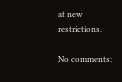at new restrictions.

No comments: